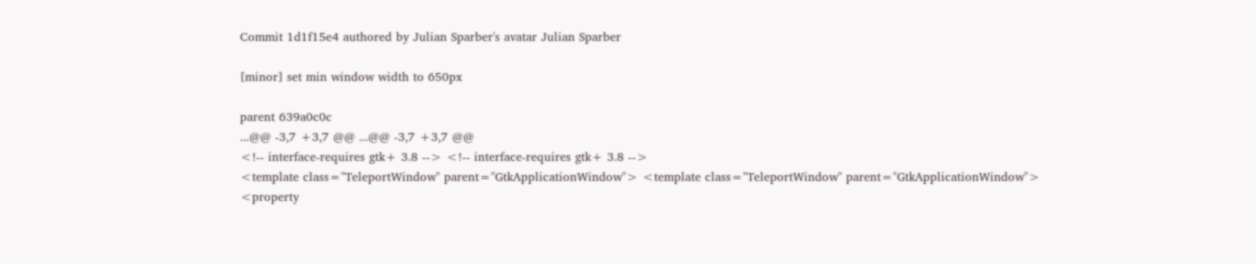Commit 1d1f15e4 authored by Julian Sparber's avatar Julian Sparber

[minor] set min window width to 650px

parent 639a0c0c
...@@ -3,7 +3,7 @@ ...@@ -3,7 +3,7 @@
<!-- interface-requires gtk+ 3.8 --> <!-- interface-requires gtk+ 3.8 -->
<template class="TeleportWindow" parent="GtkApplicationWindow"> <template class="TeleportWindow" parent="GtkApplicationWindow">
<property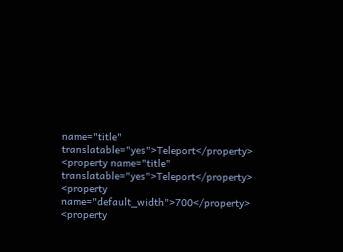name="title" translatable="yes">Teleport</property> <property name="title" translatable="yes">Teleport</property>
<property name="default_width">700</property> <property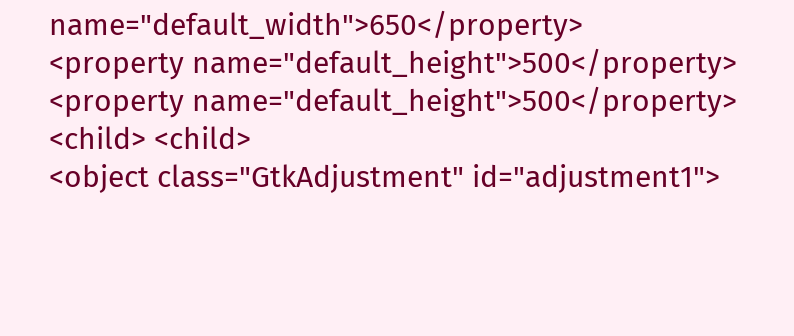name="default_width">650</property>
<property name="default_height">500</property> <property name="default_height">500</property>
<child> <child>
<object class="GtkAdjustment" id="adjustment1">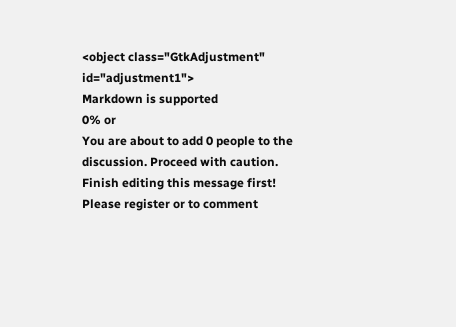<object class="GtkAdjustment" id="adjustment1">
Markdown is supported
0% or
You are about to add 0 people to the discussion. Proceed with caution.
Finish editing this message first!
Please register or to comment